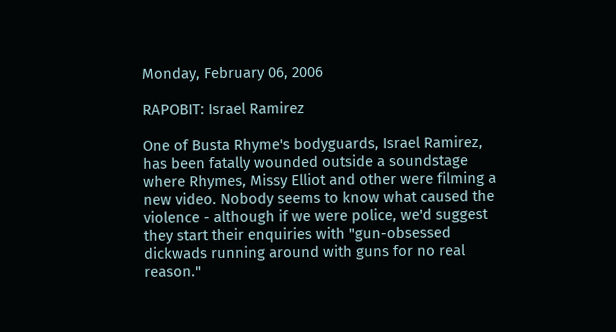Monday, February 06, 2006

RAPOBIT: Israel Ramirez

One of Busta Rhyme's bodyguards, Israel Ramirez, has been fatally wounded outside a soundstage where Rhymes, Missy Elliot and other were filming a new video. Nobody seems to know what caused the violence - although if we were police, we'd suggest they start their enquiries with "gun-obsessed dickwads running around with guns for no real reason."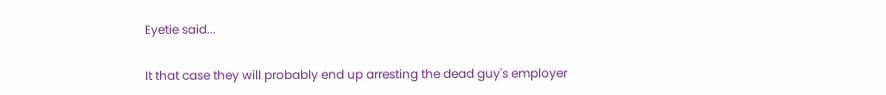Eyetie said...

It that case they will probably end up arresting the dead guy's employer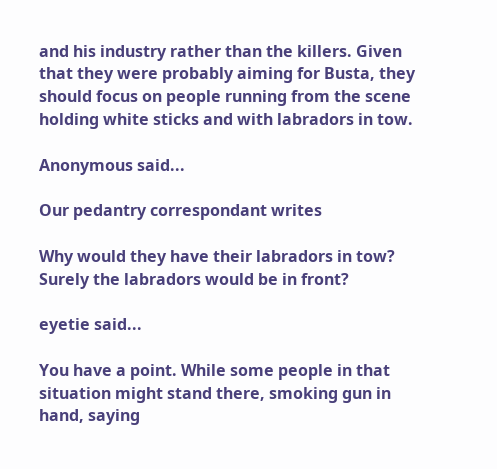and his industry rather than the killers. Given that they were probably aiming for Busta, they should focus on people running from the scene holding white sticks and with labradors in tow.

Anonymous said...

Our pedantry correspondant writes

Why would they have their labradors in tow? Surely the labradors would be in front?

eyetie said...

You have a point. While some people in that situation might stand there, smoking gun in hand, saying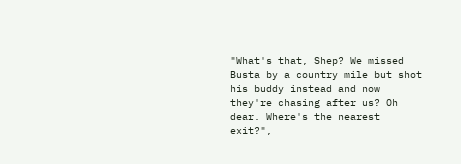"What's that, Shep? We missed Busta by a country mile but shot his buddy instead and now they're chasing after us? Oh dear. Where's the nearest exit?",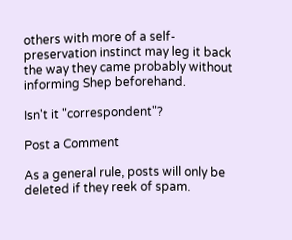others with more of a self-preservation instinct may leg it back the way they came probably without informing Shep beforehand.

Isn't it "correspondent"?

Post a Comment

As a general rule, posts will only be deleted if they reek of spam.